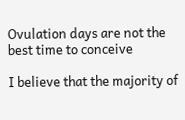Ovulation days are not the best time to conceive

I believe that the majority of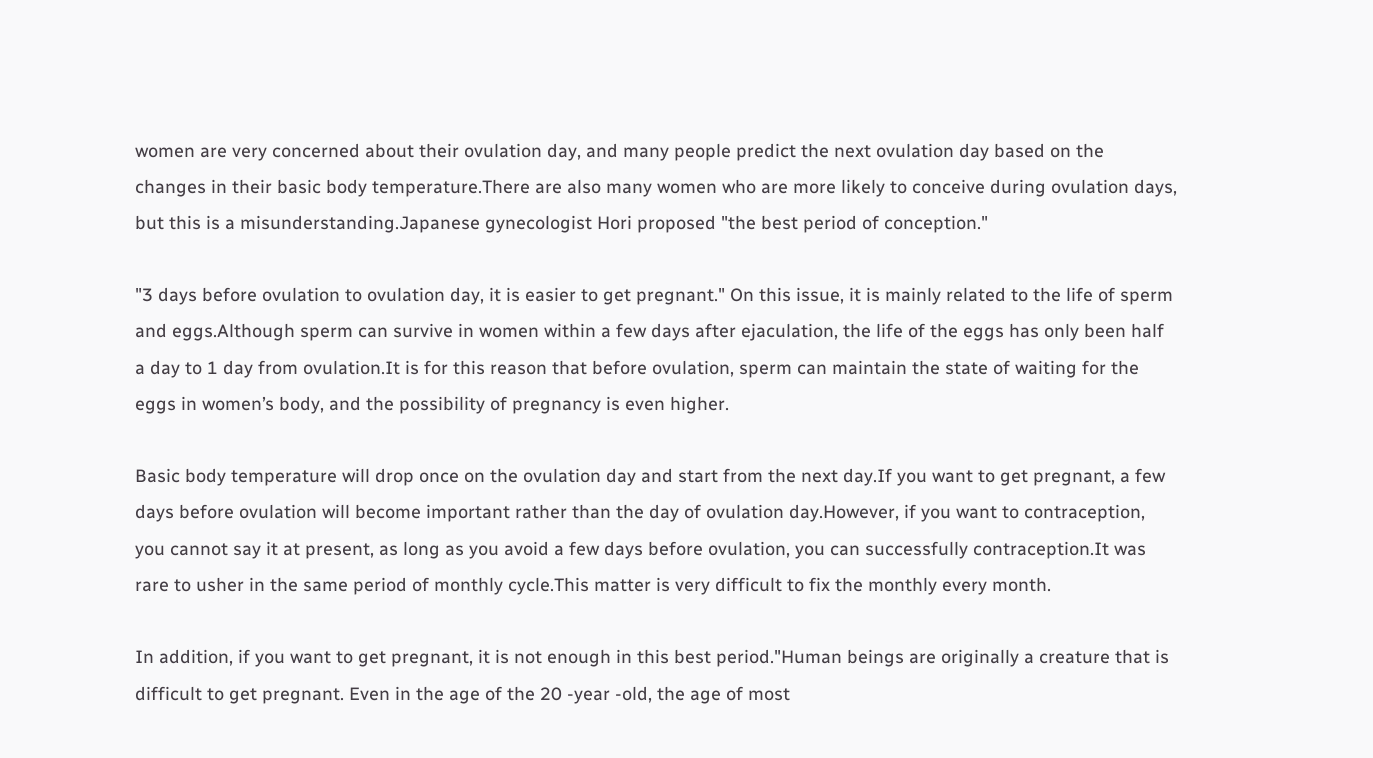women are very concerned about their ovulation day, and many people predict the next ovulation day based on the changes in their basic body temperature.There are also many women who are more likely to conceive during ovulation days, but this is a misunderstanding.Japanese gynecologist Hori proposed "the best period of conception."

"3 days before ovulation to ovulation day, it is easier to get pregnant." On this issue, it is mainly related to the life of sperm and eggs.Although sperm can survive in women within a few days after ejaculation, the life of the eggs has only been half a day to 1 day from ovulation.It is for this reason that before ovulation, sperm can maintain the state of waiting for the eggs in women’s body, and the possibility of pregnancy is even higher.

Basic body temperature will drop once on the ovulation day and start from the next day.If you want to get pregnant, a few days before ovulation will become important rather than the day of ovulation day.However, if you want to contraception, you cannot say it at present, as long as you avoid a few days before ovulation, you can successfully contraception.It was rare to usher in the same period of monthly cycle.This matter is very difficult to fix the monthly every month.

In addition, if you want to get pregnant, it is not enough in this best period."Human beings are originally a creature that is difficult to get pregnant. Even in the age of the 20 -year -old, the age of most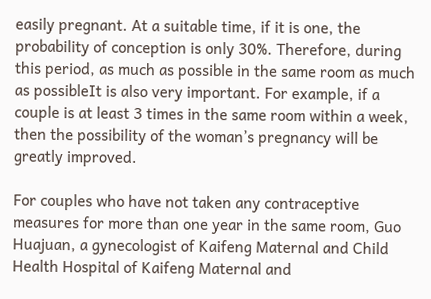easily pregnant. At a suitable time, if it is one, the probability of conception is only 30%. Therefore, during this period, as much as possible in the same room as much as possibleIt is also very important. For example, if a couple is at least 3 times in the same room within a week, then the possibility of the woman’s pregnancy will be greatly improved.

For couples who have not taken any contraceptive measures for more than one year in the same room, Guo Huajuan, a gynecologist of Kaifeng Maternal and Child Health Hospital of Kaifeng Maternal and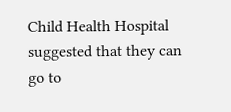Child Health Hospital suggested that they can go to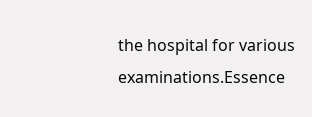the hospital for various examinations.Essence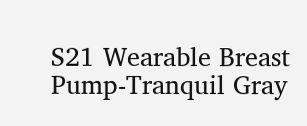S21 Wearable Breast Pump-Tranquil Gray